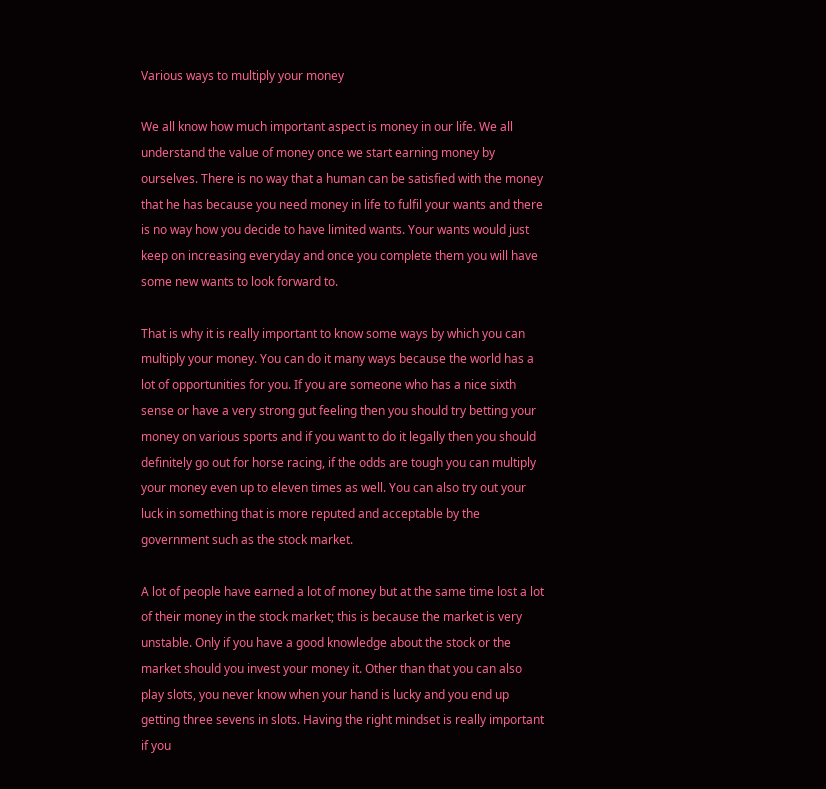Various ways to multiply your money

We all know how much important aspect is money in our life. We all understand the value of money once we start earning money by ourselves. There is no way that a human can be satisfied with the money that he has because you need money in life to fulfil your wants and there is no way how you decide to have limited wants. Your wants would just keep on increasing everyday and once you complete them you will have some new wants to look forward to.

That is why it is really important to know some ways by which you can multiply your money. You can do it many ways because the world has a lot of opportunities for you. If you are someone who has a nice sixth sense or have a very strong gut feeling then you should try betting your money on various sports and if you want to do it legally then you should definitely go out for horse racing, if the odds are tough you can multiply your money even up to eleven times as well. You can also try out your luck in something that is more reputed and acceptable by the government such as the stock market.

A lot of people have earned a lot of money but at the same time lost a lot of their money in the stock market; this is because the market is very unstable. Only if you have a good knowledge about the stock or the market should you invest your money it. Other than that you can also play slots, you never know when your hand is lucky and you end up getting three sevens in slots. Having the right mindset is really important if you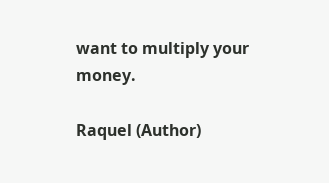want to multiply your money.

Raquel (Author)